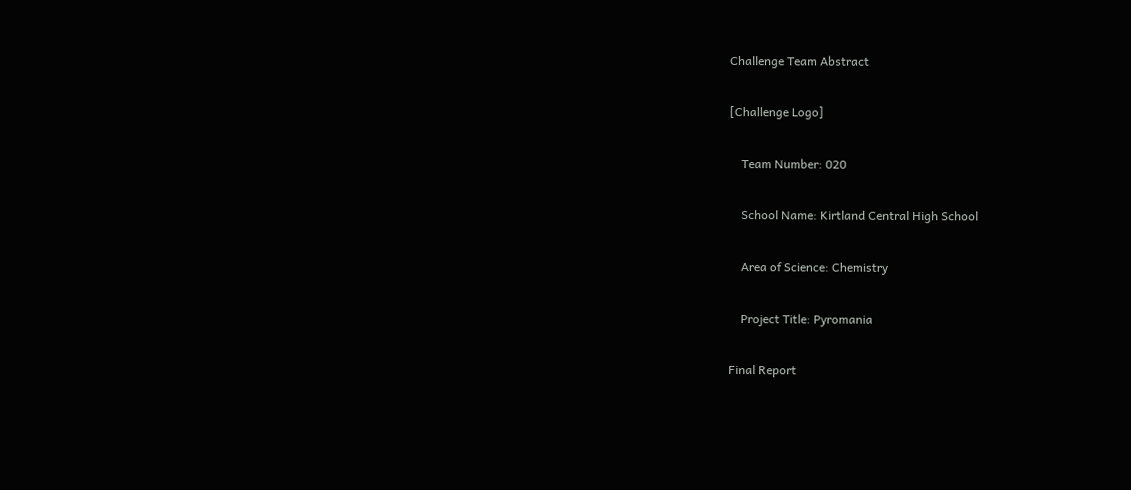Challenge Team Abstract

[Challenge Logo]

    Team Number: 020

    School Name: Kirtland Central High School

    Area of Science: Chemistry

    Project Title: Pyromania

Final Report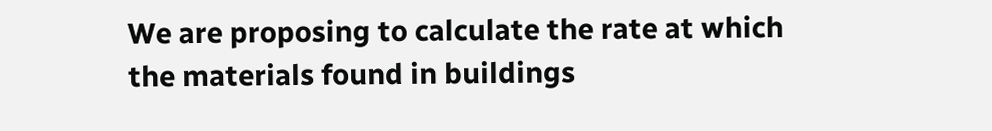We are proposing to calculate the rate at which the materials found in buildings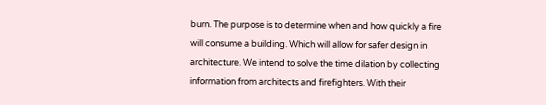burn. The purpose is to determine when and how quickly a fire will consume a building. Which will allow for safer design in architecture. We intend to solve the time dilation by collecting information from architects and firefighters. With their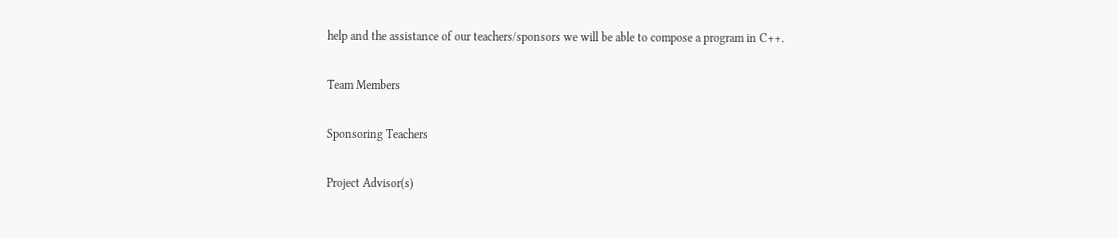help and the assistance of our teachers/sponsors we will be able to compose a program in C++.

Team Members

Sponsoring Teachers

Project Advisor(s)